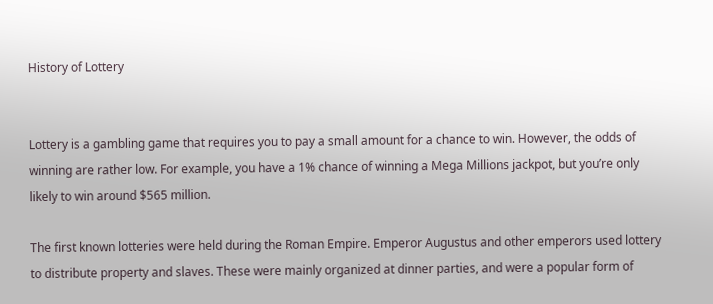History of Lottery


Lottery is a gambling game that requires you to pay a small amount for a chance to win. However, the odds of winning are rather low. For example, you have a 1% chance of winning a Mega Millions jackpot, but you’re only likely to win around $565 million.

The first known lotteries were held during the Roman Empire. Emperor Augustus and other emperors used lottery to distribute property and slaves. These were mainly organized at dinner parties, and were a popular form of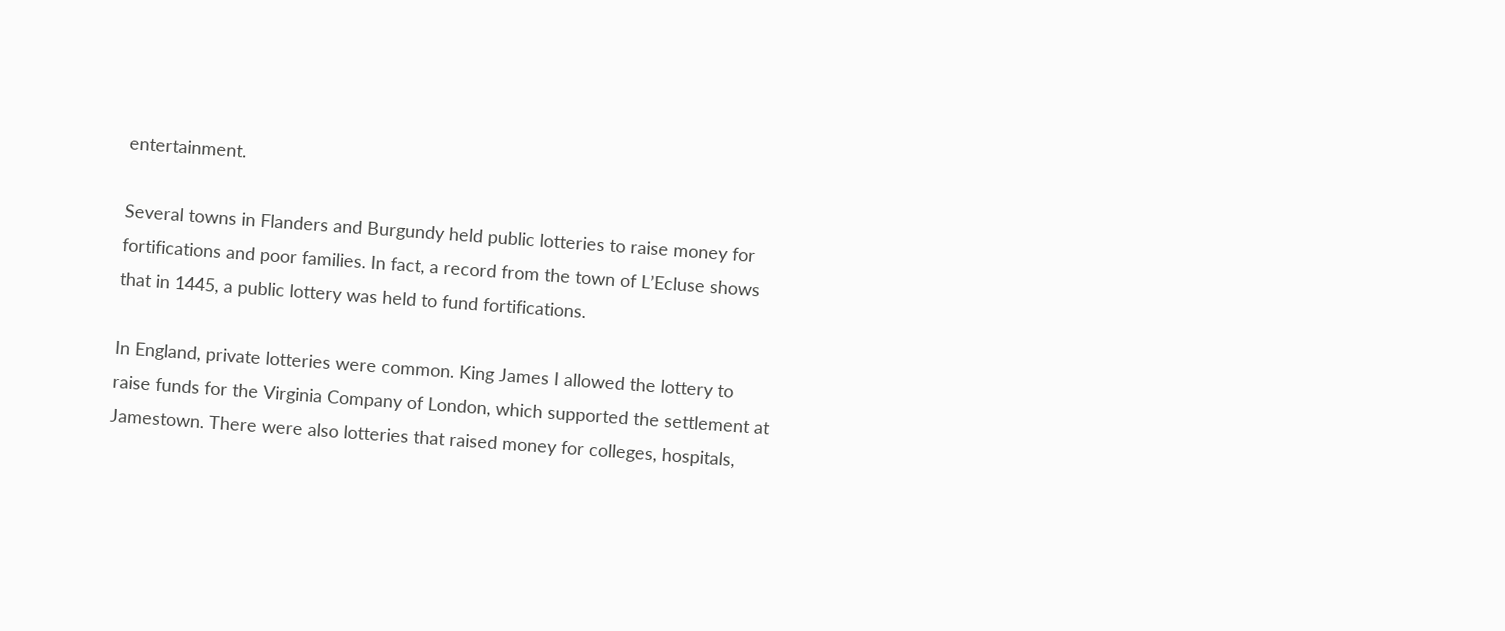entertainment.

Several towns in Flanders and Burgundy held public lotteries to raise money for fortifications and poor families. In fact, a record from the town of L’Ecluse shows that in 1445, a public lottery was held to fund fortifications.

In England, private lotteries were common. King James I allowed the lottery to raise funds for the Virginia Company of London, which supported the settlement at Jamestown. There were also lotteries that raised money for colleges, hospitals,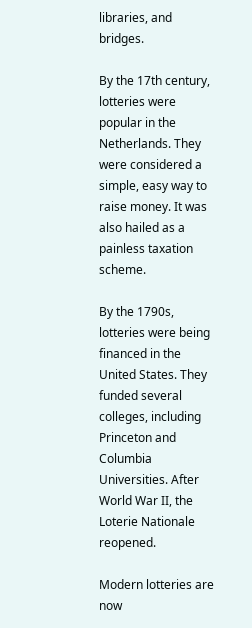libraries, and bridges.

By the 17th century, lotteries were popular in the Netherlands. They were considered a simple, easy way to raise money. It was also hailed as a painless taxation scheme.

By the 1790s, lotteries were being financed in the United States. They funded several colleges, including Princeton and Columbia Universities. After World War II, the Loterie Nationale reopened.

Modern lotteries are now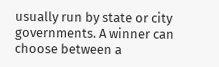usually run by state or city governments. A winner can choose between a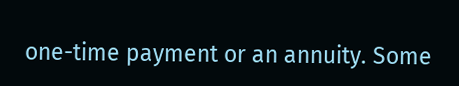one-time payment or an annuity. Some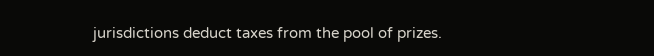jurisdictions deduct taxes from the pool of prizes.